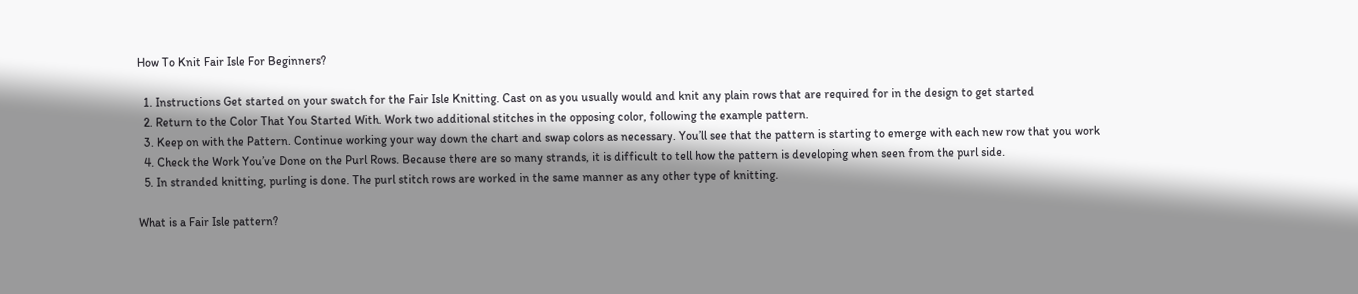How To Knit Fair Isle For Beginners?

  1. Instructions Get started on your swatch for the Fair Isle Knitting. Cast on as you usually would and knit any plain rows that are required for in the design to get started
  2. Return to the Color That You Started With. Work two additional stitches in the opposing color, following the example pattern.
  3. Keep on with the Pattern. Continue working your way down the chart and swap colors as necessary. You’ll see that the pattern is starting to emerge with each new row that you work
  4. Check the Work You’ve Done on the Purl Rows. Because there are so many strands, it is difficult to tell how the pattern is developing when seen from the purl side.
  5. In stranded knitting, purling is done. The purl stitch rows are worked in the same manner as any other type of knitting.

What is a Fair Isle pattern?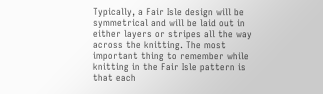Typically, a Fair Isle design will be symmetrical and will be laid out in either layers or stripes all the way across the knitting. The most important thing to remember while knitting in the Fair Isle pattern is that each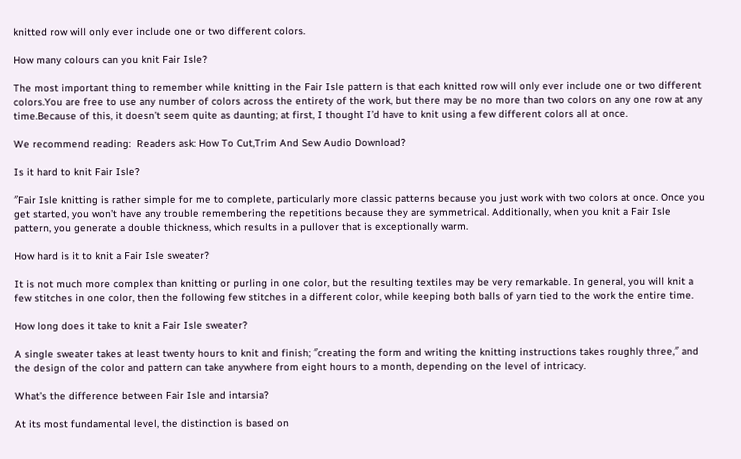knitted row will only ever include one or two different colors.

How many colours can you knit Fair Isle?

The most important thing to remember while knitting in the Fair Isle pattern is that each knitted row will only ever include one or two different colors.You are free to use any number of colors across the entirety of the work, but there may be no more than two colors on any one row at any time.Because of this, it doesn’t seem quite as daunting; at first, I thought I’d have to knit using a few different colors all at once.

We recommend reading:  Readers ask: How To Cut,Trim And Sew Audio Download?

Is it hard to knit Fair Isle?

″Fair Isle knitting is rather simple for me to complete, particularly more classic patterns because you just work with two colors at once. Once you get started, you won’t have any trouble remembering the repetitions because they are symmetrical. Additionally, when you knit a Fair Isle pattern, you generate a double thickness, which results in a pullover that is exceptionally warm.

How hard is it to knit a Fair Isle sweater?

It is not much more complex than knitting or purling in one color, but the resulting textiles may be very remarkable. In general, you will knit a few stitches in one color, then the following few stitches in a different color, while keeping both balls of yarn tied to the work the entire time.

How long does it take to knit a Fair Isle sweater?

A single sweater takes at least twenty hours to knit and finish; ″creating the form and writing the knitting instructions takes roughly three,″ and the design of the color and pattern can take anywhere from eight hours to a month, depending on the level of intricacy.

What’s the difference between Fair Isle and intarsia?

At its most fundamental level, the distinction is based on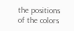the positions of the colors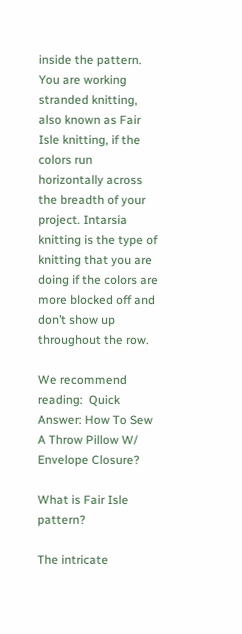inside the pattern. You are working stranded knitting, also known as Fair Isle knitting, if the colors run horizontally across the breadth of your project. Intarsia knitting is the type of knitting that you are doing if the colors are more blocked off and don’t show up throughout the row.

We recommend reading:  Quick Answer: How To Sew A Throw Pillow W/ Envelope Closure?

What is Fair Isle pattern?

The intricate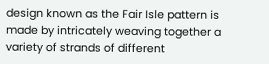design known as the Fair Isle pattern is made by intricately weaving together a variety of strands of different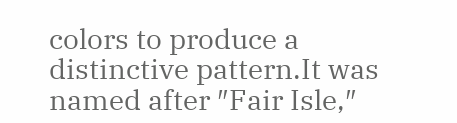colors to produce a distinctive pattern.It was named after ″Fair Isle,″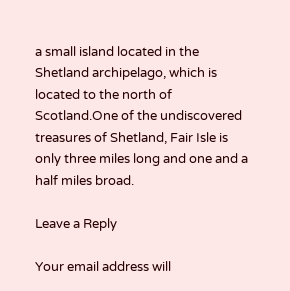a small island located in the Shetland archipelago, which is located to the north of Scotland.One of the undiscovered treasures of Shetland, Fair Isle is only three miles long and one and a half miles broad.

Leave a Reply

Your email address will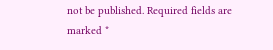not be published. Required fields are marked *